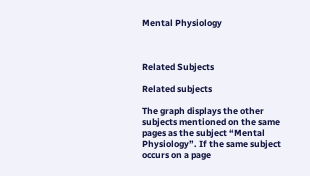Mental Physiology



Related Subjects

Related subjects

The graph displays the other subjects mentioned on the same pages as the subject “Mental Physiology”. If the same subject occurs on a page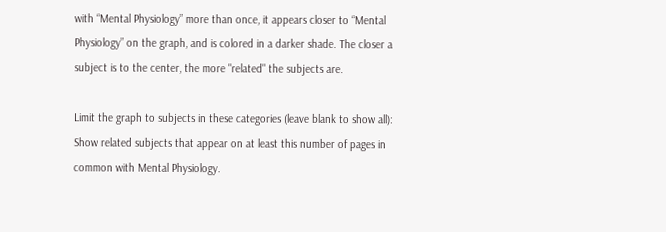with “Mental Physiology” more than once, it appears closer to “Mental Physiology” on the graph, and is colored in a darker shade. The closer a subject is to the center, the more "related" the subjects are.

Limit the graph to subjects in these categories (leave blank to show all):
Show related subjects that appear on at least this number of pages in common with Mental Physiology.